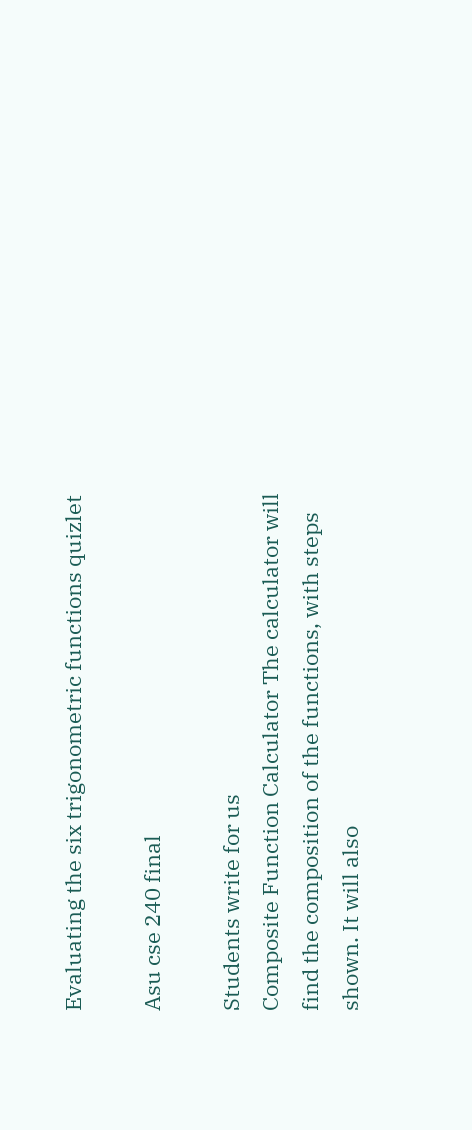Evaluating the six trigonometric functions quizlet

Asu cse 240 final

Students write for us
Composite Function Calculator The calculator will find the composition of the functions, with steps shown. It will also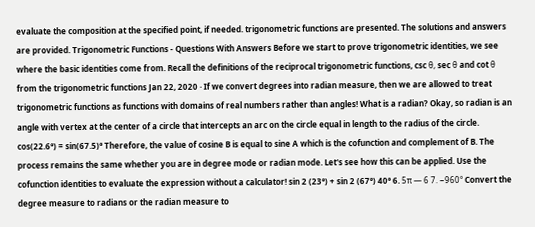evaluate the composition at the specified point, if needed. trigonometric functions are presented. The solutions and answers are provided. Trigonometric Functions - Questions With Answers Before we start to prove trigonometric identities, we see where the basic identities come from. Recall the definitions of the reciprocal trigonometric functions, csc θ, sec θ and cot θ from the trigonometric functions Jan 22, 2020 · If we convert degrees into radian measure, then we are allowed to treat trigonometric functions as functions with domains of real numbers rather than angles! What is a radian? Okay, so radian is an angle with vertex at the center of a circle that intercepts an arc on the circle equal in length to the radius of the circle. cos(22.6°) = sin(67.5)° Therefore, the value of cosine B is equal to sine A which is the cofunction and complement of B. The process remains the same whether you are in degree mode or radian mode. Let's see how this can be applied. Use the cofunction identities to evaluate the expression without a calculator! sin 2 (23°) + sin 2 (67°) 40° 6. 5π — 6 7. −960° Convert the degree measure to radians or the radian measure to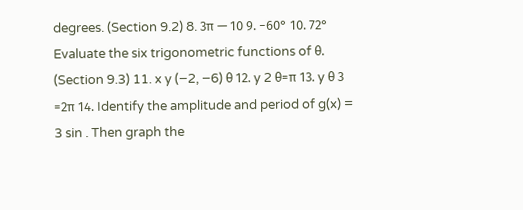degrees. (Section 9.2) 8. 3π — 10 9. −60° 10. 72° Evaluate the six trigonometric functions of θ. (Section 9.3) 11. x y (−2, −6) θ 12. y 2 θ=π 13. y θ 3 =2π 14. Identify the amplitude and period of g(x) = 3 sin . Then graph the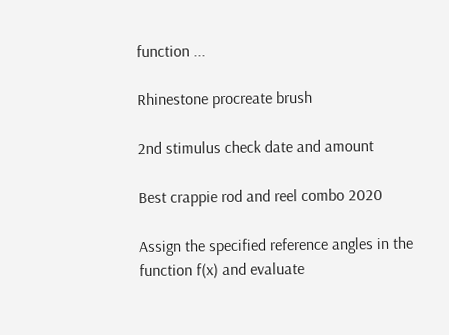function ...

Rhinestone procreate brush

2nd stimulus check date and amount

Best crappie rod and reel combo 2020

Assign the specified reference angles in the function f(x) and evaluate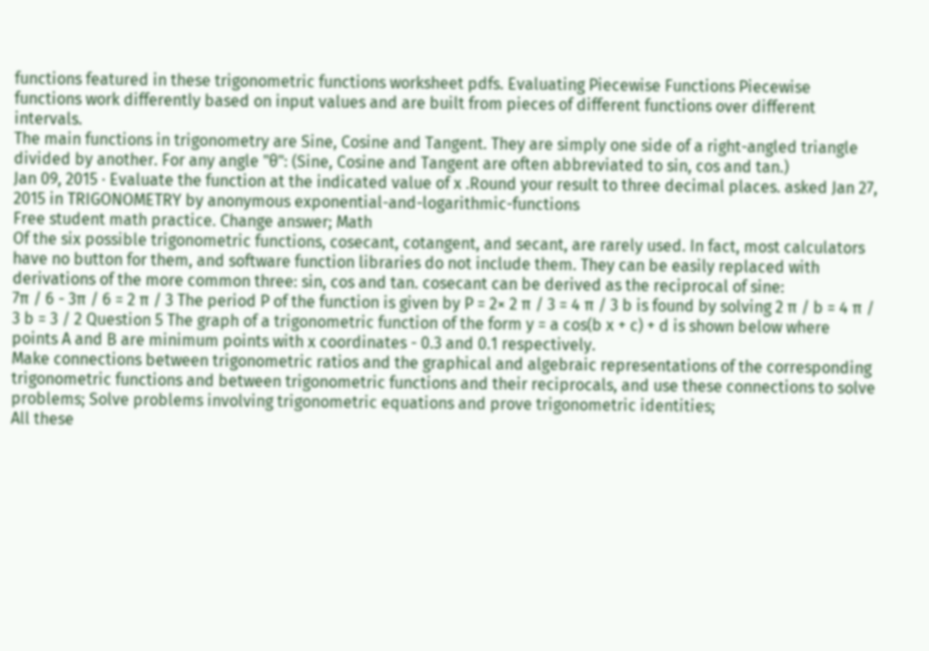functions featured in these trigonometric functions worksheet pdfs. Evaluating Piecewise Functions Piecewise functions work differently based on input values and are built from pieces of different functions over different intervals.
The main functions in trigonometry are Sine, Cosine and Tangent. They are simply one side of a right-angled triangle divided by another. For any angle "θ": (Sine, Cosine and Tangent are often abbreviated to sin, cos and tan.)
Jan 09, 2015 · Evaluate the function at the indicated value of x .Round your result to three decimal places. asked Jan 27, 2015 in TRIGONOMETRY by anonymous exponential-and-logarithmic-functions
Free student math practice. Change answer; Math
Of the six possible trigonometric functions, cosecant, cotangent, and secant, are rarely used. In fact, most calculators have no button for them, and software function libraries do not include them. They can be easily replaced with derivations of the more common three: sin, cos and tan. cosecant can be derived as the reciprocal of sine:
7π / 6 - 3π / 6 = 2 π / 3 The period P of the function is given by P = 2× 2 π / 3 = 4 π / 3 b is found by solving 2 π / b = 4 π / 3 b = 3 / 2 Question 5 The graph of a trigonometric function of the form y = a cos(b x + c) + d is shown below where points A and B are minimum points with x coordinates - 0.3 and 0.1 respectively.
Make connections between trigonometric ratios and the graphical and algebraic representations of the corresponding trigonometric functions and between trigonometric functions and their reciprocals, and use these connections to solve problems; Solve problems involving trigonometric equations and prove trigonometric identities;
All these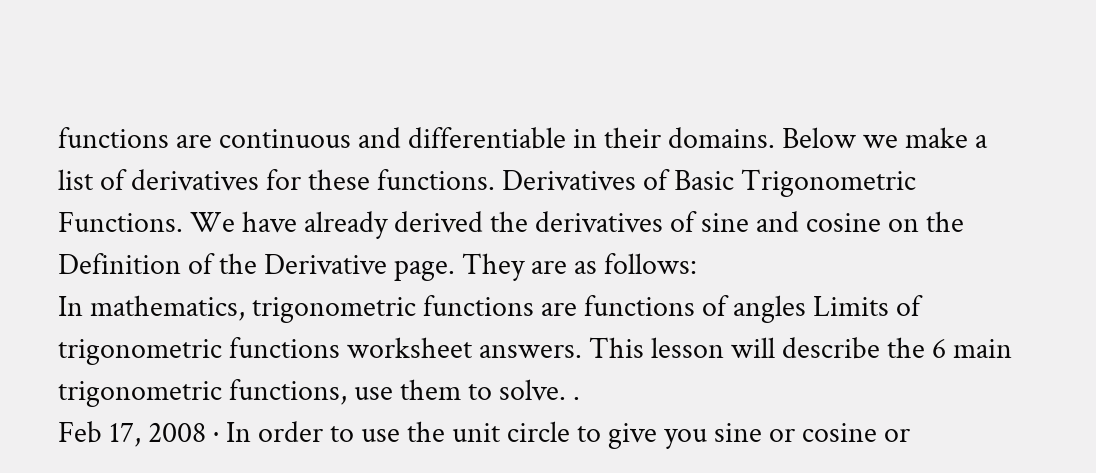functions are continuous and differentiable in their domains. Below we make a list of derivatives for these functions. Derivatives of Basic Trigonometric Functions. We have already derived the derivatives of sine and cosine on the Definition of the Derivative page. They are as follows:
In mathematics, trigonometric functions are functions of angles Limits of trigonometric functions worksheet answers. This lesson will describe the 6 main trigonometric functions, use them to solve. .
Feb 17, 2008 · In order to use the unit circle to give you sine or cosine or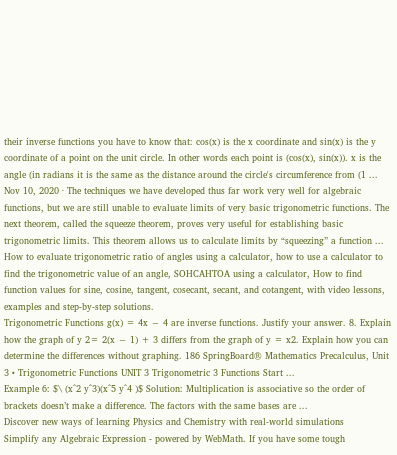their inverse functions you have to know that: cos(x) is the x coordinate and sin(x) is the y coordinate of a point on the unit circle. In other words each point is (cos(x), sin(x)). x is the angle (in radians it is the same as the distance around the circle's circumference from (1 ...
Nov 10, 2020 · The techniques we have developed thus far work very well for algebraic functions, but we are still unable to evaluate limits of very basic trigonometric functions. The next theorem, called the squeeze theorem, proves very useful for establishing basic trigonometric limits. This theorem allows us to calculate limits by “squeezing” a function ...
How to evaluate trigonometric ratio of angles using a calculator, how to use a calculator to find the trigonometric value of an angle, SOHCAHTOA using a calculator, How to find function values for sine, cosine, tangent, cosecant, secant, and cotangent, with video lessons, examples and step-by-step solutions.
Trigonometric Functions g(x) = 4x − 4 are inverse functions. Justify your answer. 8. Explain how the graph of y 2= 2(x − 1) + 3 differs from the graph of y = x2. Explain how you can determine the differences without graphing. 186 SpringBoard® Mathematics Precalculus, Unit 3 • Trigonometric Functions UNIT 3 Trigonometric 3 Functions Start ...
Example 6: $\ (x^2 y^3)(x^5 y^4 )$ Solution: Multiplication is associative so the order of brackets doesn’t make a difference. The factors with the same bases are ...
Discover new ways of learning Physics and Chemistry with real-world simulations
Simplify any Algebraic Expression - powered by WebMath. If you have some tough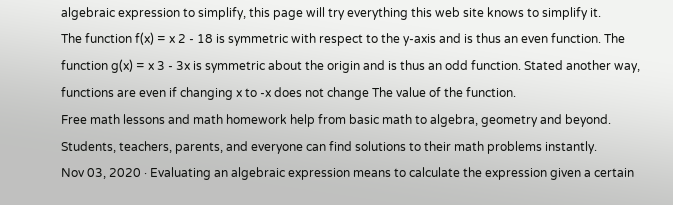algebraic expression to simplify, this page will try everything this web site knows to simplify it.
The function f(x) = x 2 - 18 is symmetric with respect to the y-axis and is thus an even function. The function g(x) = x 3 - 3x is symmetric about the origin and is thus an odd function. Stated another way, functions are even if changing x to -x does not change The value of the function.
Free math lessons and math homework help from basic math to algebra, geometry and beyond. Students, teachers, parents, and everyone can find solutions to their math problems instantly.
Nov 03, 2020 · Evaluating an algebraic expression means to calculate the expression given a certain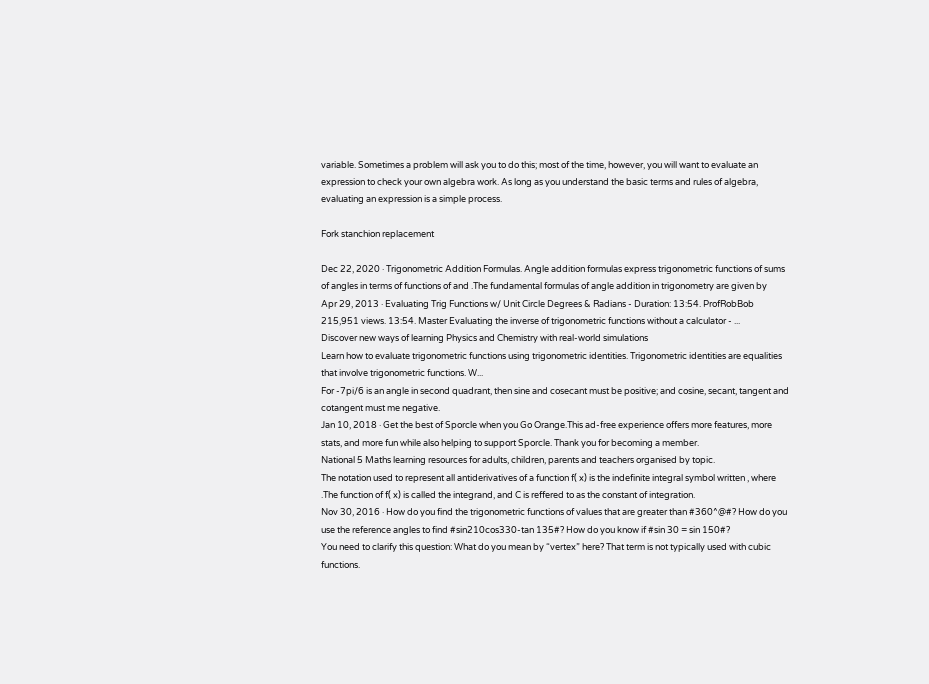variable. Sometimes a problem will ask you to do this; most of the time, however, you will want to evaluate an expression to check your own algebra work. As long as you understand the basic terms and rules of algebra, evaluating an expression is a simple process.

Fork stanchion replacement

Dec 22, 2020 · Trigonometric Addition Formulas. Angle addition formulas express trigonometric functions of sums of angles in terms of functions of and .The fundamental formulas of angle addition in trigonometry are given by
Apr 29, 2013 · Evaluating Trig Functions w/ Unit Circle Degrees & Radians - Duration: 13:54. ProfRobBob 215,951 views. 13:54. Master Evaluating the inverse of trigonometric functions without a calculator - ...
Discover new ways of learning Physics and Chemistry with real-world simulations
Learn how to evaluate trigonometric functions using trigonometric identities. Trigonometric identities are equalities that involve trigonometric functions. W...
For -7pi/6 is an angle in second quadrant, then sine and cosecant must be positive; and cosine, secant, tangent and cotangent must me negative.
Jan 10, 2018 · Get the best of Sporcle when you Go Orange.This ad-free experience offers more features, more stats, and more fun while also helping to support Sporcle. Thank you for becoming a member.
National 5 Maths learning resources for adults, children, parents and teachers organised by topic.
The notation used to represent all antiderivatives of a function f( x) is the indefinite integral symbol written , where .The function of f( x) is called the integrand, and C is reffered to as the constant of integration.
Nov 30, 2016 · How do you find the trigonometric functions of values that are greater than #360^@#? How do you use the reference angles to find #sin210cos330-tan 135#? How do you know if #sin 30 = sin 150#?
You need to clarify this question: What do you mean by “vertex” here? That term is not typically used with cubic functions.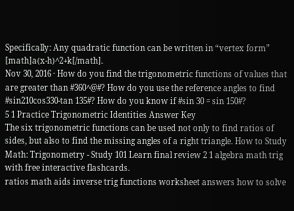Specifically: Any quadratic function can be written in “vertex form” [math]a(x-h)^2+k[/math].
Nov 30, 2016 · How do you find the trigonometric functions of values that are greater than #360^@#? How do you use the reference angles to find #sin210cos330-tan 135#? How do you know if #sin 30 = sin 150#?
5 1 Practice Trigonometric Identities Answer Key
The six trigonometric functions can be used not only to find ratios of sides, but also to find the missing angles of a right triangle. How to Study Math: Trigonometry - Study 101 Learn final review 2 1 algebra math trig with free interactive flashcards.
ratios math aids inverse trig functions worksheet answers how to solve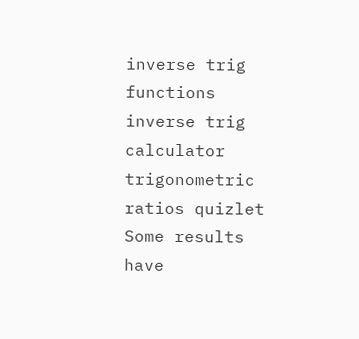inverse trig functions inverse trig calculator trigonometric ratios quizlet Some results have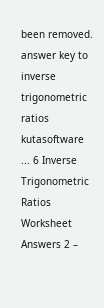been removed. answer key to inverse trigonometric ratios kutasoftware ... 6 Inverse Trigonometric Ratios Worksheet Answers 2 –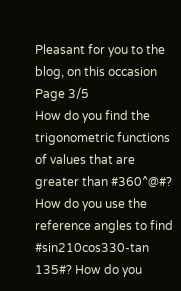Pleasant for you to the blog, on this occasion Page 3/5
How do you find the trigonometric functions of values that are greater than #360^@#? How do you use the reference angles to find #sin210cos330-tan 135#? How do you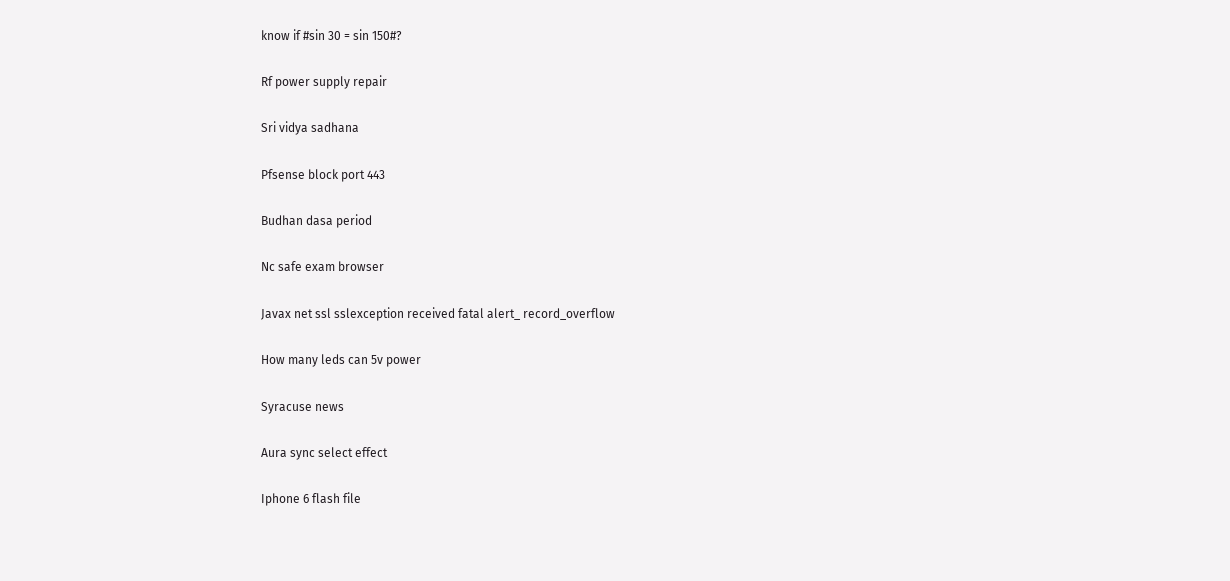know if #sin 30 = sin 150#?

Rf power supply repair

Sri vidya sadhana

Pfsense block port 443

Budhan dasa period

Nc safe exam browser

Javax net ssl sslexception received fatal alert_ record_overflow

How many leds can 5v power

Syracuse news

Aura sync select effect

Iphone 6 flash file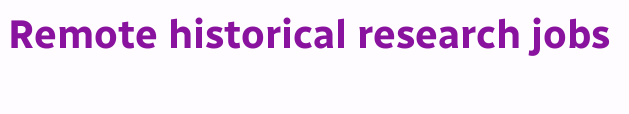Remote historical research jobs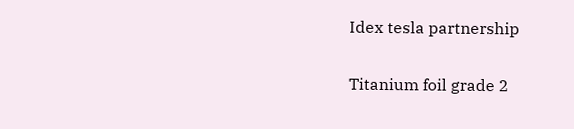Idex tesla partnership

Titanium foil grade 2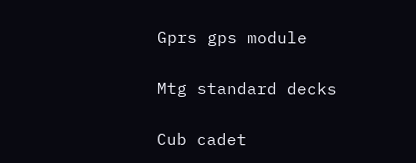Gprs gps module

Mtg standard decks

Cub cadet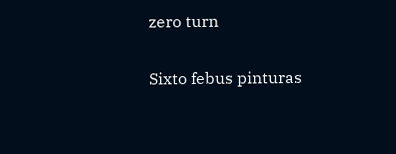zero turn

Sixto febus pinturas